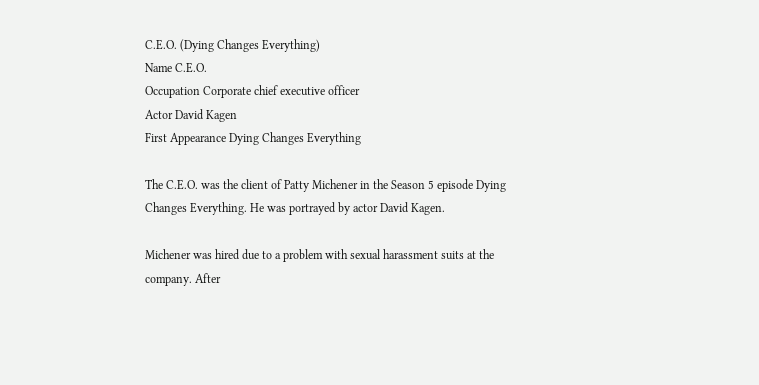C.E.O. (Dying Changes Everything)
Name C.E.O.
Occupation Corporate chief executive officer
Actor David Kagen
First Appearance Dying Changes Everything

The C.E.O. was the client of Patty Michener in the Season 5 episode Dying Changes Everything. He was portrayed by actor David Kagen.

Michener was hired due to a problem with sexual harassment suits at the company. After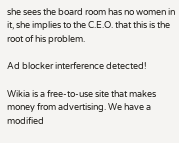she sees the board room has no women in it, she implies to the C.E.O. that this is the root of his problem.

Ad blocker interference detected!

Wikia is a free-to-use site that makes money from advertising. We have a modified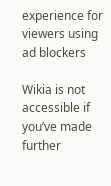experience for viewers using ad blockers

Wikia is not accessible if you’ve made further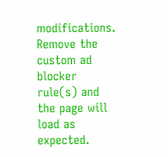modifications. Remove the custom ad blocker rule(s) and the page will load as expected.